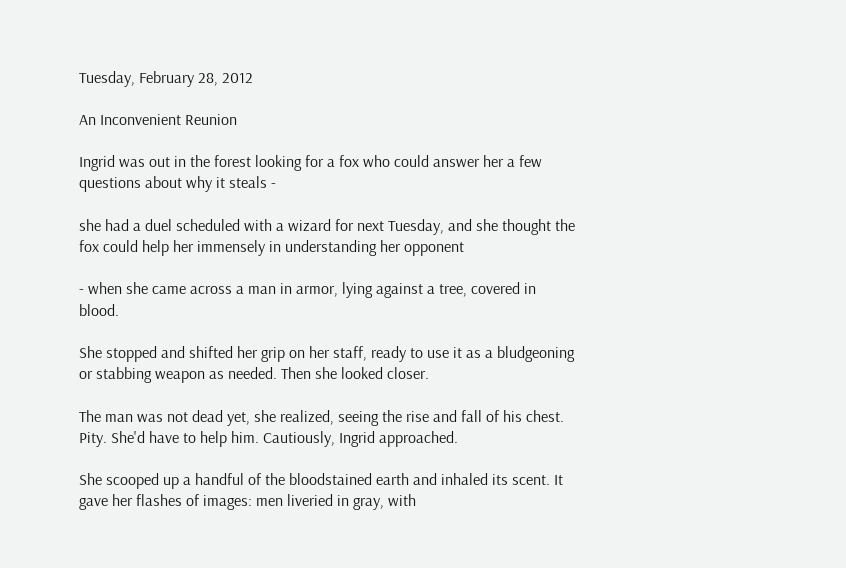Tuesday, February 28, 2012

An Inconvenient Reunion

Ingrid was out in the forest looking for a fox who could answer her a few questions about why it steals -

she had a duel scheduled with a wizard for next Tuesday, and she thought the fox could help her immensely in understanding her opponent

- when she came across a man in armor, lying against a tree, covered in blood.

She stopped and shifted her grip on her staff, ready to use it as a bludgeoning or stabbing weapon as needed. Then she looked closer.

The man was not dead yet, she realized, seeing the rise and fall of his chest. Pity. She'd have to help him. Cautiously, Ingrid approached.

She scooped up a handful of the bloodstained earth and inhaled its scent. It gave her flashes of images: men liveried in gray, with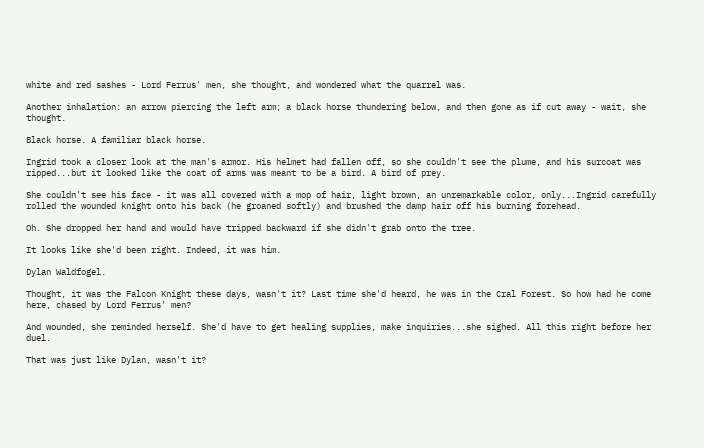white and red sashes - Lord Ferrus' men, she thought, and wondered what the quarrel was.

Another inhalation: an arrow piercing the left arm; a black horse thundering below, and then gone as if cut away - wait, she thought.

Black horse. A familiar black horse.

Ingrid took a closer look at the man's armor. His helmet had fallen off, so she couldn't see the plume, and his surcoat was ripped...but it looked like the coat of arms was meant to be a bird. A bird of prey.

She couldn't see his face - it was all covered with a mop of hair, light brown, an unremarkable color, only...Ingrid carefully rolled the wounded knight onto his back (he groaned softly) and brushed the damp hair off his burning forehead.

Oh. She dropped her hand and would have tripped backward if she didn't grab onto the tree.

It looks like she'd been right. Indeed, it was him.

Dylan Waldfogel.

Thought, it was the Falcon Knight these days, wasn't it? Last time she'd heard, he was in the Cral Forest. So how had he come here, chased by Lord Ferrus' men?

And wounded, she reminded herself. She'd have to get healing supplies, make inquiries...she sighed. All this right before her duel.

That was just like Dylan, wasn't it?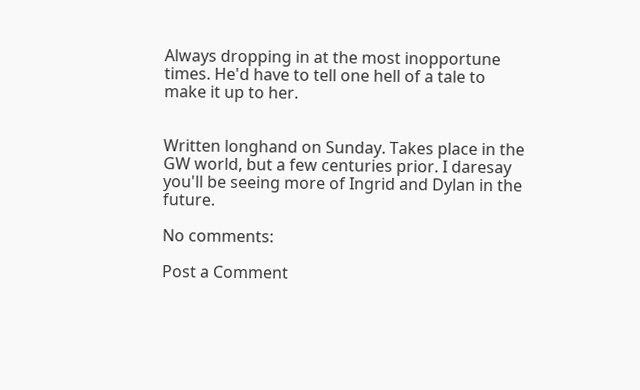Always dropping in at the most inopportune times. He'd have to tell one hell of a tale to make it up to her.


Written longhand on Sunday. Takes place in the GW world, but a few centuries prior. I daresay you'll be seeing more of Ingrid and Dylan in the future.

No comments:

Post a Comment